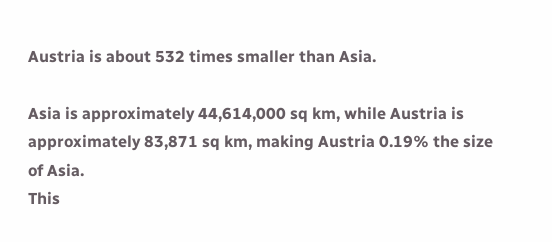Austria is about 532 times smaller than Asia.

Asia is approximately 44,614,000 sq km, while Austria is approximately 83,871 sq km, making Austria 0.19% the size of Asia.
This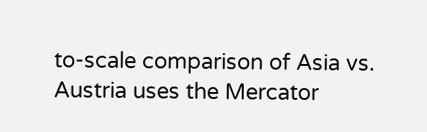to-scale comparison of Asia vs. Austria uses the Mercator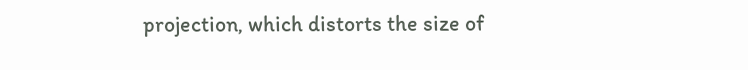projection, which distorts the size of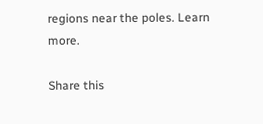regions near the poles. Learn more.

Share this